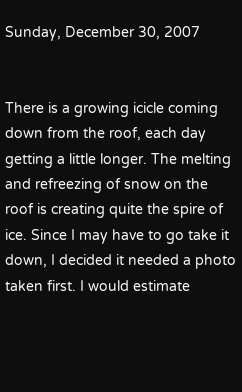Sunday, December 30, 2007


There is a growing icicle coming down from the roof, each day getting a little longer. The melting and refreezing of snow on the roof is creating quite the spire of ice. Since I may have to go take it down, I decided it needed a photo taken first. I would estimate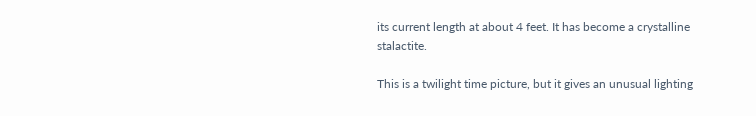its current length at about 4 feet. It has become a crystalline stalactite.

This is a twilight time picture, but it gives an unusual lighting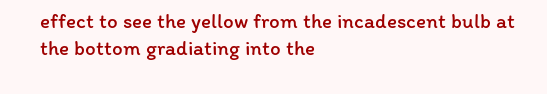effect to see the yellow from the incadescent bulb at the bottom gradiating into the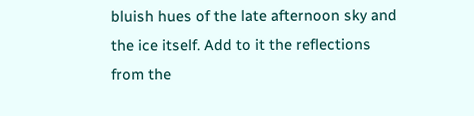bluish hues of the late afternoon sky and the ice itself. Add to it the reflections from the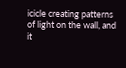icicle creating patterns of light on the wall, and it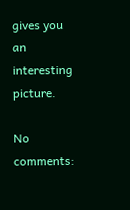gives you an interesting picture.

No comments: